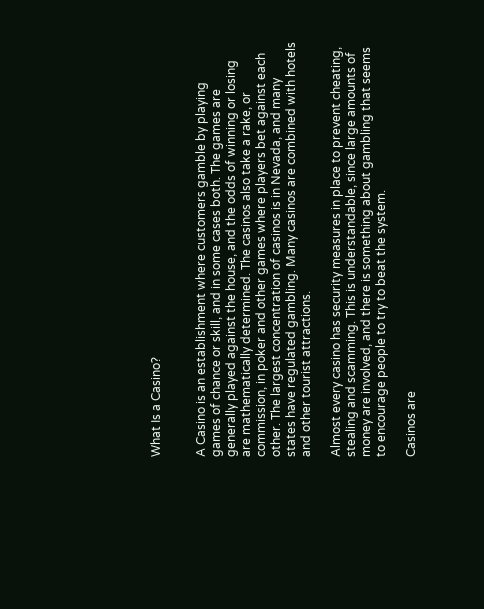What Is a Casino?


A Casino is an establishment where customers gamble by playing games of chance or skill, and in some cases both. The games are generally played against the house, and the odds of winning or losing are mathematically determined. The casinos also take a rake, or commission, in poker and other games where players bet against each other. The largest concentration of casinos is in Nevada, and many states have regulated gambling. Many casinos are combined with hotels and other tourist attractions.

Almost every casino has security measures in place to prevent cheating, stealing and scamming. This is understandable, since large amounts of money are involved, and there is something about gambling that seems to encourage people to try to beat the system.

Casinos are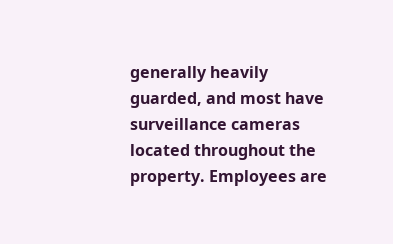generally heavily guarded, and most have surveillance cameras located throughout the property. Employees are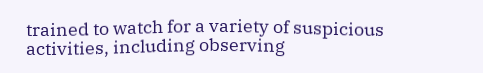trained to watch for a variety of suspicious activities, including observing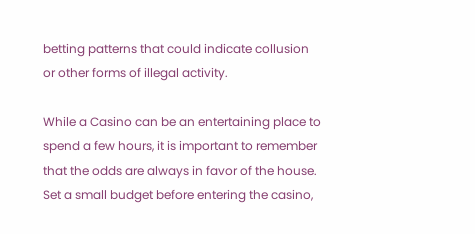betting patterns that could indicate collusion or other forms of illegal activity.

While a Casino can be an entertaining place to spend a few hours, it is important to remember that the odds are always in favor of the house. Set a small budget before entering the casino,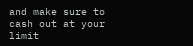and make sure to cash out at your limit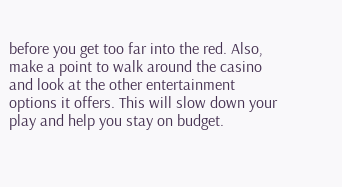before you get too far into the red. Also, make a point to walk around the casino and look at the other entertainment options it offers. This will slow down your play and help you stay on budget.